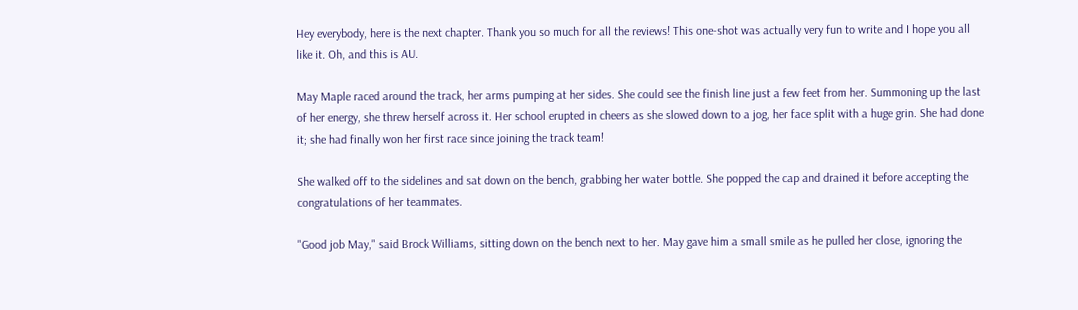Hey everybody, here is the next chapter. Thank you so much for all the reviews! This one-shot was actually very fun to write and I hope you all like it. Oh, and this is AU.

May Maple raced around the track, her arms pumping at her sides. She could see the finish line just a few feet from her. Summoning up the last of her energy, she threw herself across it. Her school erupted in cheers as she slowed down to a jog, her face split with a huge grin. She had done it; she had finally won her first race since joining the track team!

She walked off to the sidelines and sat down on the bench, grabbing her water bottle. She popped the cap and drained it before accepting the congratulations of her teammates.

"Good job May," said Brock Williams, sitting down on the bench next to her. May gave him a small smile as he pulled her close, ignoring the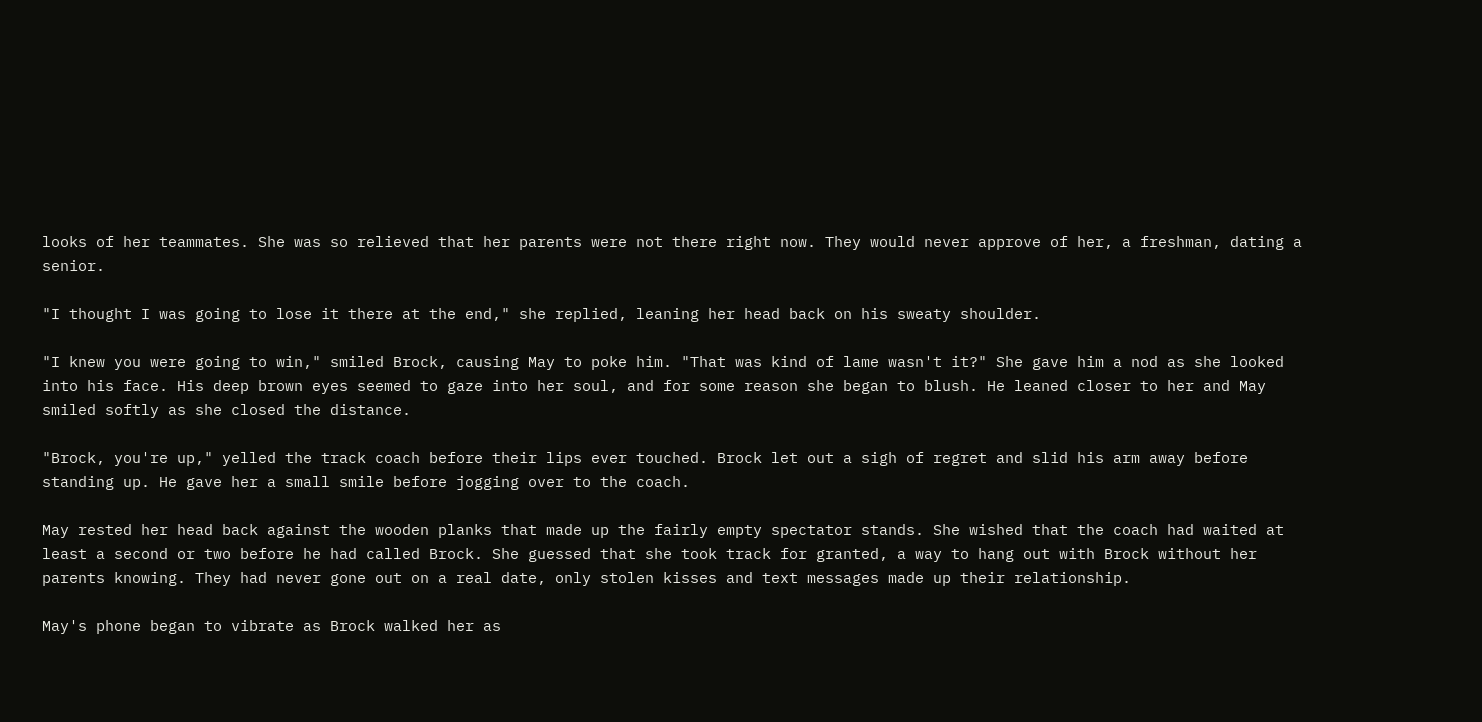looks of her teammates. She was so relieved that her parents were not there right now. They would never approve of her, a freshman, dating a senior.

"I thought I was going to lose it there at the end," she replied, leaning her head back on his sweaty shoulder.

"I knew you were going to win," smiled Brock, causing May to poke him. "That was kind of lame wasn't it?" She gave him a nod as she looked into his face. His deep brown eyes seemed to gaze into her soul, and for some reason she began to blush. He leaned closer to her and May smiled softly as she closed the distance.

"Brock, you're up," yelled the track coach before their lips ever touched. Brock let out a sigh of regret and slid his arm away before standing up. He gave her a small smile before jogging over to the coach.

May rested her head back against the wooden planks that made up the fairly empty spectator stands. She wished that the coach had waited at least a second or two before he had called Brock. She guessed that she took track for granted, a way to hang out with Brock without her parents knowing. They had never gone out on a real date, only stolen kisses and text messages made up their relationship.

May's phone began to vibrate as Brock walked her as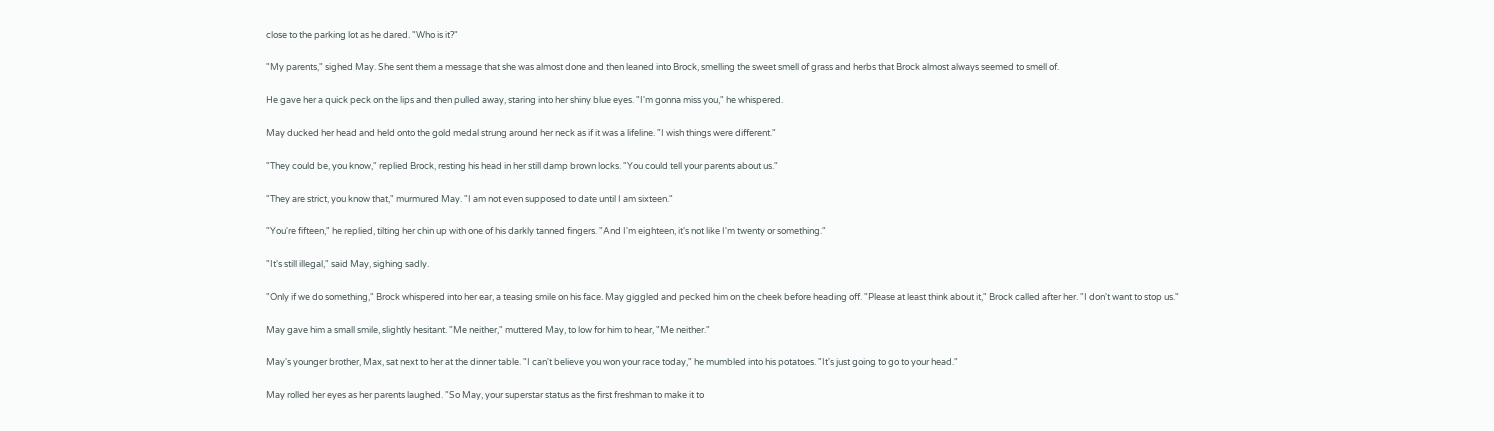close to the parking lot as he dared. "Who is it?"

"My parents," sighed May. She sent them a message that she was almost done and then leaned into Brock, smelling the sweet smell of grass and herbs that Brock almost always seemed to smell of.

He gave her a quick peck on the lips and then pulled away, staring into her shiny blue eyes. "I'm gonna miss you," he whispered.

May ducked her head and held onto the gold medal strung around her neck as if it was a lifeline. "I wish things were different."

"They could be, you know," replied Brock, resting his head in her still damp brown locks. "You could tell your parents about us."

"They are strict, you know that," murmured May. "I am not even supposed to date until I am sixteen."

"You're fifteen," he replied, tilting her chin up with one of his darkly tanned fingers. "And I'm eighteen, it's not like I'm twenty or something."

"It's still illegal," said May, sighing sadly.

"Only if we do something," Brock whispered into her ear, a teasing smile on his face. May giggled and pecked him on the cheek before heading off. "Please at least think about it," Brock called after her. "I don't want to stop us."

May gave him a small smile, slightly hesitant. "Me neither," muttered May, to low for him to hear, "Me neither."

May's younger brother, Max, sat next to her at the dinner table. "I can't believe you won your race today," he mumbled into his potatoes. "It's just going to go to your head."

May rolled her eyes as her parents laughed. "So May, your superstar status as the first freshman to make it to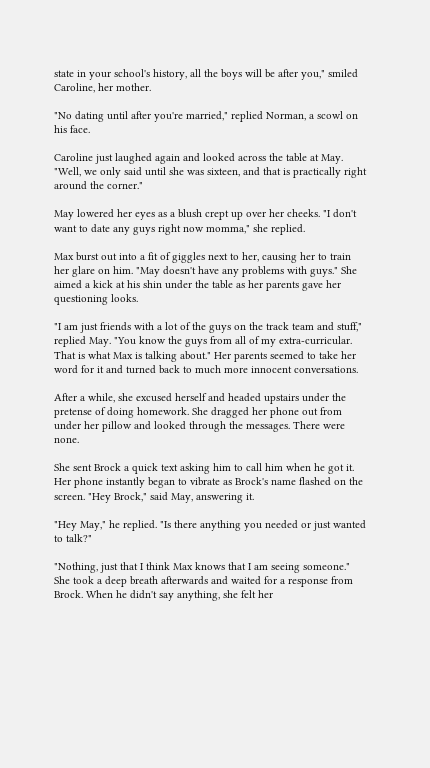state in your school's history, all the boys will be after you," smiled Caroline, her mother.

"No dating until after you're married," replied Norman, a scowl on his face.

Caroline just laughed again and looked across the table at May. "Well, we only said until she was sixteen, and that is practically right around the corner."

May lowered her eyes as a blush crept up over her cheeks. "I don't want to date any guys right now momma," she replied.

Max burst out into a fit of giggles next to her, causing her to train her glare on him. "May doesn't have any problems with guys." She aimed a kick at his shin under the table as her parents gave her questioning looks.

"I am just friends with a lot of the guys on the track team and stuff," replied May. "You know the guys from all of my extra-curricular. That is what Max is talking about." Her parents seemed to take her word for it and turned back to much more innocent conversations.

After a while, she excused herself and headed upstairs under the pretense of doing homework. She dragged her phone out from under her pillow and looked through the messages. There were none.

She sent Brock a quick text asking him to call him when he got it. Her phone instantly began to vibrate as Brock's name flashed on the screen. "Hey Brock," said May, answering it.

"Hey May," he replied. "Is there anything you needed or just wanted to talk?"

"Nothing, just that I think Max knows that I am seeing someone." She took a deep breath afterwards and waited for a response from Brock. When he didn't say anything, she felt her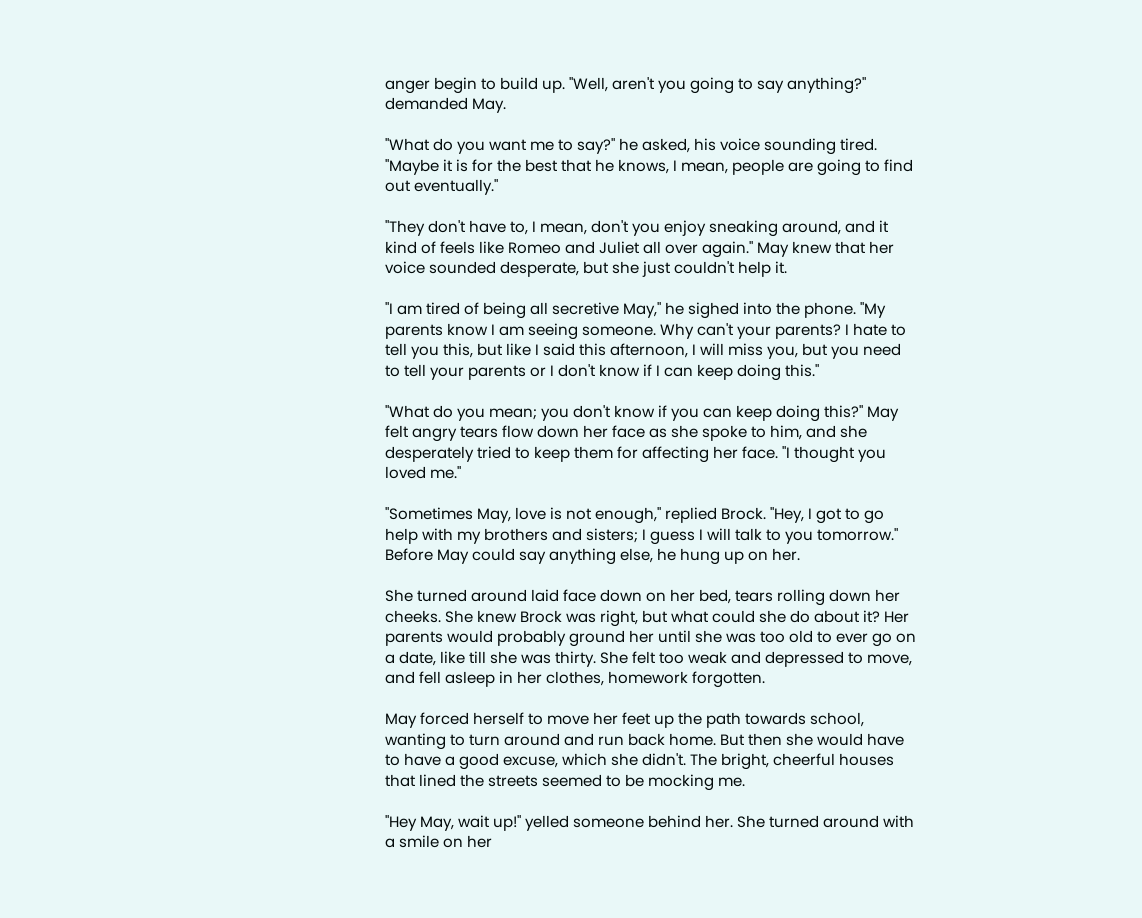anger begin to build up. "Well, aren't you going to say anything?" demanded May.

"What do you want me to say?" he asked, his voice sounding tired. "Maybe it is for the best that he knows, I mean, people are going to find out eventually."

"They don't have to, I mean, don't you enjoy sneaking around, and it kind of feels like Romeo and Juliet all over again." May knew that her voice sounded desperate, but she just couldn't help it.

"I am tired of being all secretive May," he sighed into the phone. "My parents know I am seeing someone. Why can't your parents? I hate to tell you this, but like I said this afternoon, I will miss you, but you need to tell your parents or I don't know if I can keep doing this."

"What do you mean; you don't know if you can keep doing this?" May felt angry tears flow down her face as she spoke to him, and she desperately tried to keep them for affecting her face. "I thought you loved me."

"Sometimes May, love is not enough," replied Brock. "Hey, I got to go help with my brothers and sisters; I guess I will talk to you tomorrow." Before May could say anything else, he hung up on her.

She turned around laid face down on her bed, tears rolling down her cheeks. She knew Brock was right, but what could she do about it? Her parents would probably ground her until she was too old to ever go on a date, like till she was thirty. She felt too weak and depressed to move, and fell asleep in her clothes, homework forgotten.

May forced herself to move her feet up the path towards school, wanting to turn around and run back home. But then she would have to have a good excuse, which she didn't. The bright, cheerful houses that lined the streets seemed to be mocking me.

"Hey May, wait up!" yelled someone behind her. She turned around with a smile on her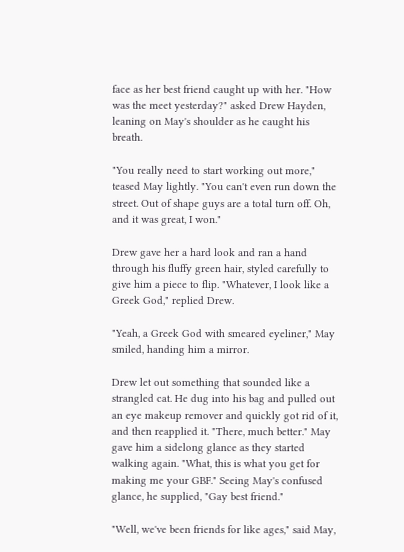face as her best friend caught up with her. "How was the meet yesterday?" asked Drew Hayden, leaning on May's shoulder as he caught his breath.

"You really need to start working out more," teased May lightly. "You can't even run down the street. Out of shape guys are a total turn off. Oh, and it was great, I won."

Drew gave her a hard look and ran a hand through his fluffy green hair, styled carefully to give him a piece to flip. "Whatever, I look like a Greek God," replied Drew.

"Yeah, a Greek God with smeared eyeliner," May smiled, handing him a mirror.

Drew let out something that sounded like a strangled cat. He dug into his bag and pulled out an eye makeup remover and quickly got rid of it, and then reapplied it. "There, much better." May gave him a sidelong glance as they started walking again. "What, this is what you get for making me your GBF." Seeing May's confused glance, he supplied, "Gay best friend."

"Well, we've been friends for like ages," said May,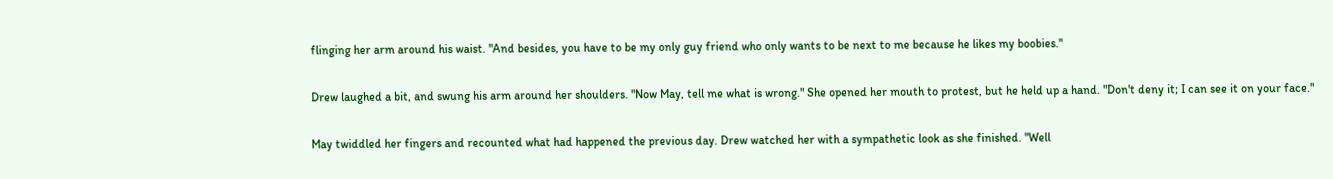flinging her arm around his waist. "And besides, you have to be my only guy friend who only wants to be next to me because he likes my boobies."

Drew laughed a bit, and swung his arm around her shoulders. "Now May, tell me what is wrong." She opened her mouth to protest, but he held up a hand. "Don't deny it; I can see it on your face."

May twiddled her fingers and recounted what had happened the previous day. Drew watched her with a sympathetic look as she finished. "Well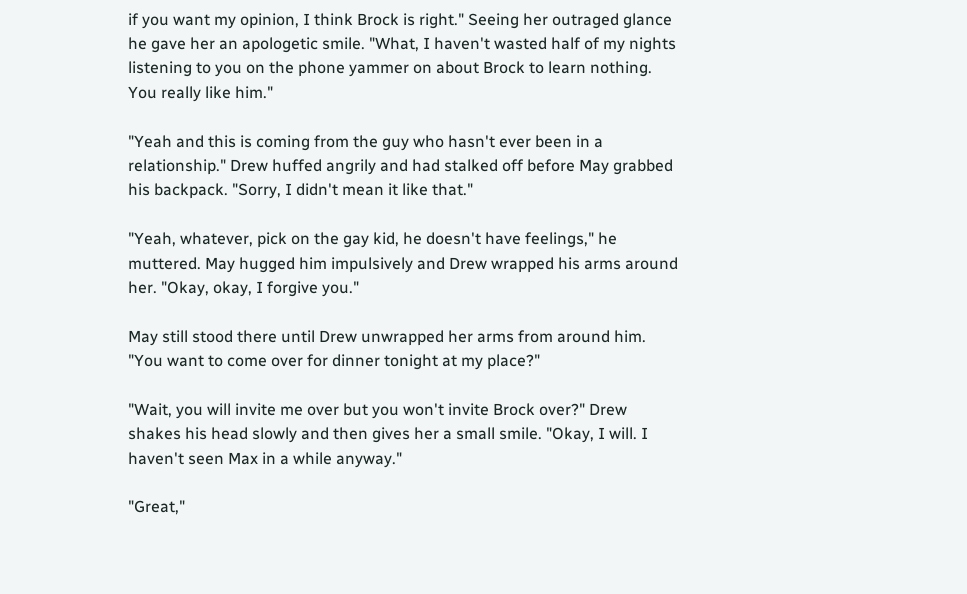if you want my opinion, I think Brock is right." Seeing her outraged glance he gave her an apologetic smile. "What, I haven't wasted half of my nights listening to you on the phone yammer on about Brock to learn nothing. You really like him."

"Yeah and this is coming from the guy who hasn't ever been in a relationship." Drew huffed angrily and had stalked off before May grabbed his backpack. "Sorry, I didn't mean it like that."

"Yeah, whatever, pick on the gay kid, he doesn't have feelings," he muttered. May hugged him impulsively and Drew wrapped his arms around her. "Okay, okay, I forgive you."

May still stood there until Drew unwrapped her arms from around him. "You want to come over for dinner tonight at my place?"

"Wait, you will invite me over but you won't invite Brock over?" Drew shakes his head slowly and then gives her a small smile. "Okay, I will. I haven't seen Max in a while anyway."

"Great,"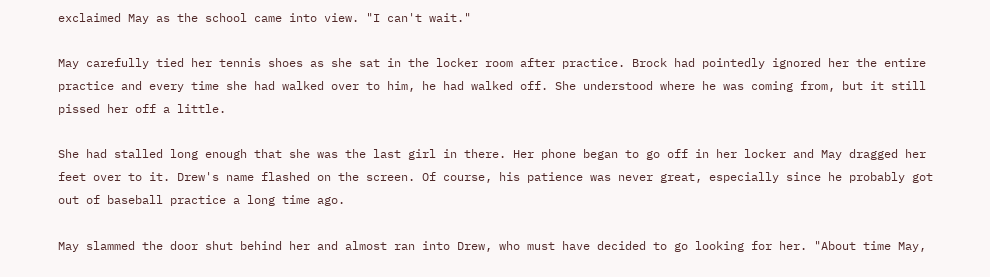exclaimed May as the school came into view. "I can't wait."

May carefully tied her tennis shoes as she sat in the locker room after practice. Brock had pointedly ignored her the entire practice and every time she had walked over to him, he had walked off. She understood where he was coming from, but it still pissed her off a little.

She had stalled long enough that she was the last girl in there. Her phone began to go off in her locker and May dragged her feet over to it. Drew's name flashed on the screen. Of course, his patience was never great, especially since he probably got out of baseball practice a long time ago.

May slammed the door shut behind her and almost ran into Drew, who must have decided to go looking for her. "About time May,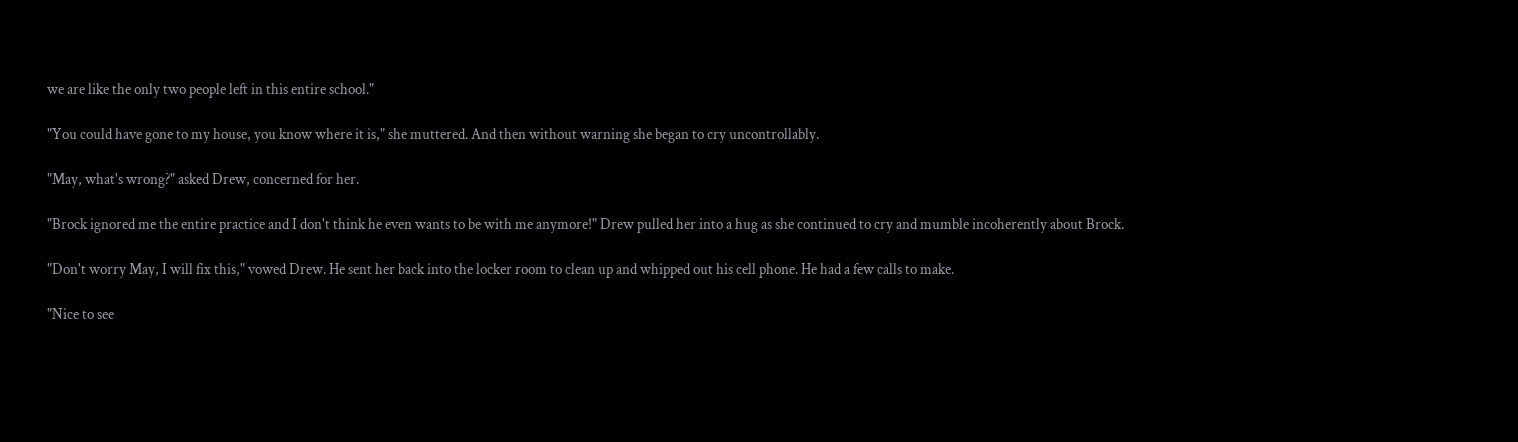we are like the only two people left in this entire school."

"You could have gone to my house, you know where it is," she muttered. And then without warning she began to cry uncontrollably.

"May, what's wrong?" asked Drew, concerned for her.

"Brock ignored me the entire practice and I don't think he even wants to be with me anymore!" Drew pulled her into a hug as she continued to cry and mumble incoherently about Brock.

"Don't worry May, I will fix this," vowed Drew. He sent her back into the locker room to clean up and whipped out his cell phone. He had a few calls to make.

"Nice to see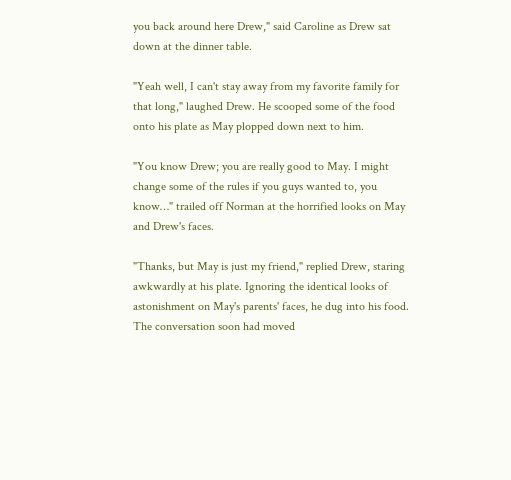you back around here Drew," said Caroline as Drew sat down at the dinner table.

"Yeah well, I can't stay away from my favorite family for that long," laughed Drew. He scooped some of the food onto his plate as May plopped down next to him.

"You know Drew; you are really good to May. I might change some of the rules if you guys wanted to, you know…" trailed off Norman at the horrified looks on May and Drew's faces.

"Thanks, but May is just my friend," replied Drew, staring awkwardly at his plate. Ignoring the identical looks of astonishment on May's parents' faces, he dug into his food. The conversation soon had moved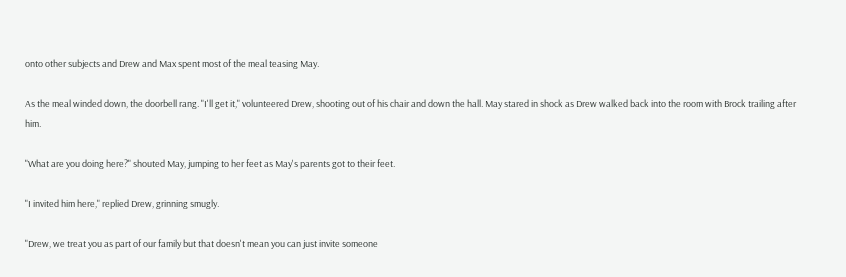onto other subjects and Drew and Max spent most of the meal teasing May.

As the meal winded down, the doorbell rang. "I'll get it," volunteered Drew, shooting out of his chair and down the hall. May stared in shock as Drew walked back into the room with Brock trailing after him.

"What are you doing here?" shouted May, jumping to her feet as May's parents got to their feet.

"I invited him here," replied Drew, grinning smugly.

"Drew, we treat you as part of our family but that doesn't mean you can just invite someone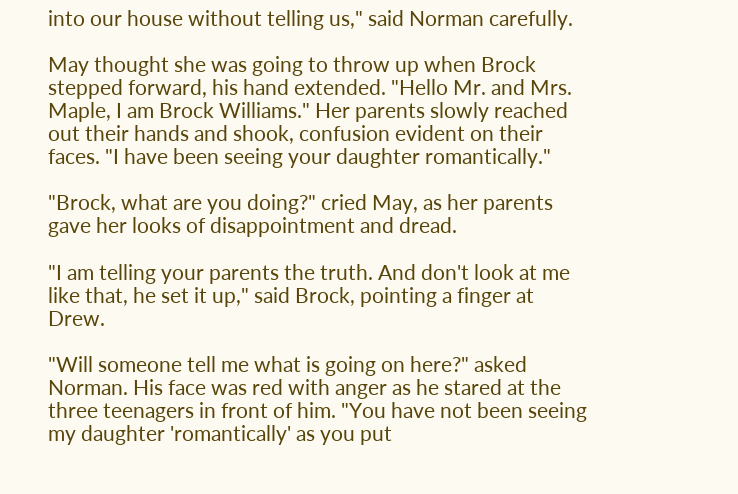into our house without telling us," said Norman carefully.

May thought she was going to throw up when Brock stepped forward, his hand extended. "Hello Mr. and Mrs. Maple, I am Brock Williams." Her parents slowly reached out their hands and shook, confusion evident on their faces. "I have been seeing your daughter romantically."

"Brock, what are you doing?" cried May, as her parents gave her looks of disappointment and dread.

"I am telling your parents the truth. And don't look at me like that, he set it up," said Brock, pointing a finger at Drew.

"Will someone tell me what is going on here?" asked Norman. His face was red with anger as he stared at the three teenagers in front of him. "You have not been seeing my daughter 'romantically' as you put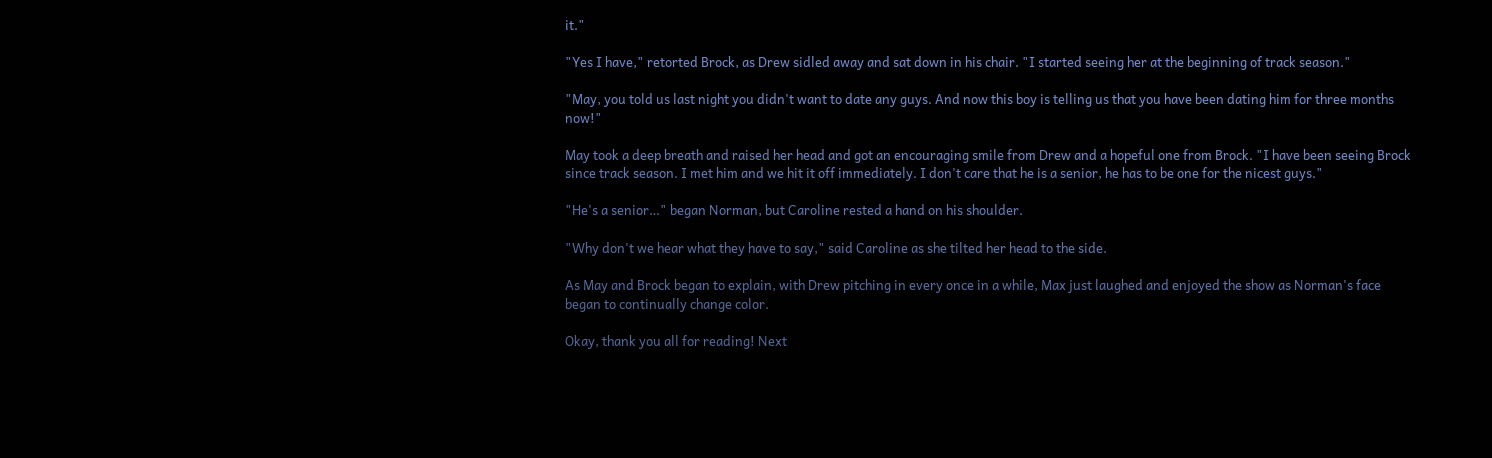it."

"Yes I have," retorted Brock, as Drew sidled away and sat down in his chair. "I started seeing her at the beginning of track season."

"May, you told us last night you didn't want to date any guys. And now this boy is telling us that you have been dating him for three months now!"

May took a deep breath and raised her head and got an encouraging smile from Drew and a hopeful one from Brock. "I have been seeing Brock since track season. I met him and we hit it off immediately. I don't care that he is a senior, he has to be one for the nicest guys."

"He's a senior…" began Norman, but Caroline rested a hand on his shoulder.

"Why don't we hear what they have to say," said Caroline as she tilted her head to the side.

As May and Brock began to explain, with Drew pitching in every once in a while, Max just laughed and enjoyed the show as Norman's face began to continually change color.

Okay, thank you all for reading! Next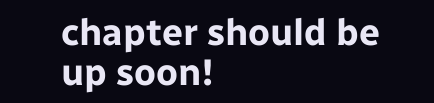chapter should be up soon!